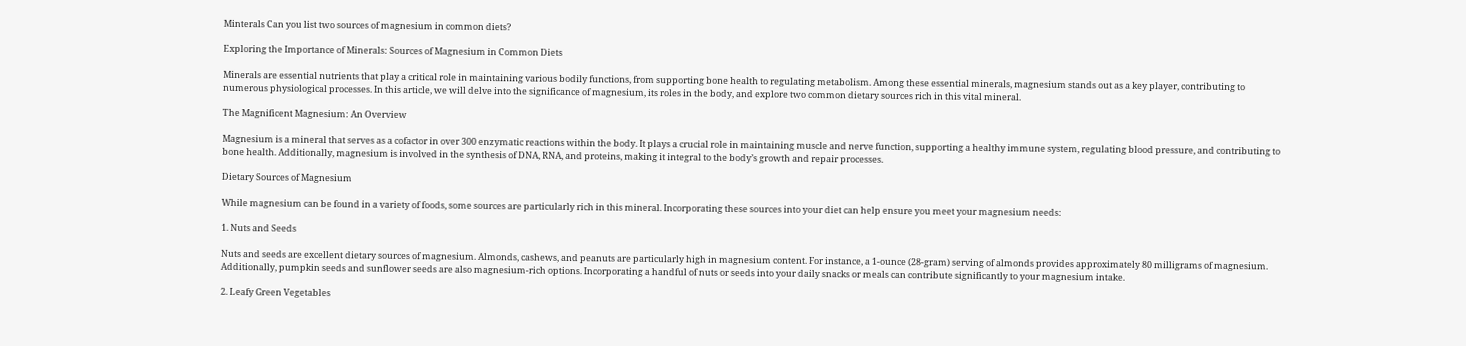Minterals Can you list two sources of magnesium in common diets?

Exploring the Importance of Minerals: Sources of Magnesium in Common Diets

Minerals are essential nutrients that play a critical role in maintaining various bodily functions, from supporting bone health to regulating metabolism. Among these essential minerals, magnesium stands out as a key player, contributing to numerous physiological processes. In this article, we will delve into the significance of magnesium, its roles in the body, and explore two common dietary sources rich in this vital mineral.

The Magnificent Magnesium: An Overview

Magnesium is a mineral that serves as a cofactor in over 300 enzymatic reactions within the body. It plays a crucial role in maintaining muscle and nerve function, supporting a healthy immune system, regulating blood pressure, and contributing to bone health. Additionally, magnesium is involved in the synthesis of DNA, RNA, and proteins, making it integral to the body’s growth and repair processes.

Dietary Sources of Magnesium

While magnesium can be found in a variety of foods, some sources are particularly rich in this mineral. Incorporating these sources into your diet can help ensure you meet your magnesium needs:

1. Nuts and Seeds

Nuts and seeds are excellent dietary sources of magnesium. Almonds, cashews, and peanuts are particularly high in magnesium content. For instance, a 1-ounce (28-gram) serving of almonds provides approximately 80 milligrams of magnesium. Additionally, pumpkin seeds and sunflower seeds are also magnesium-rich options. Incorporating a handful of nuts or seeds into your daily snacks or meals can contribute significantly to your magnesium intake.

2. Leafy Green Vegetables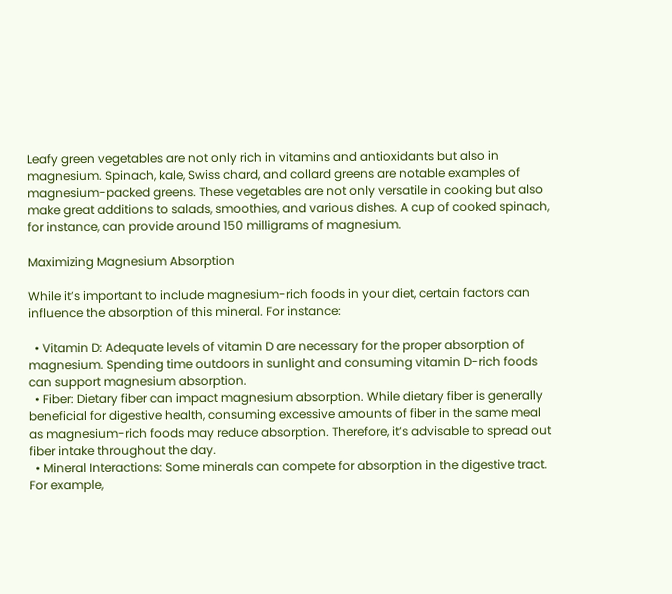Leafy green vegetables are not only rich in vitamins and antioxidants but also in magnesium. Spinach, kale, Swiss chard, and collard greens are notable examples of magnesium-packed greens. These vegetables are not only versatile in cooking but also make great additions to salads, smoothies, and various dishes. A cup of cooked spinach, for instance, can provide around 150 milligrams of magnesium.

Maximizing Magnesium Absorption

While it’s important to include magnesium-rich foods in your diet, certain factors can influence the absorption of this mineral. For instance:

  • Vitamin D: Adequate levels of vitamin D are necessary for the proper absorption of magnesium. Spending time outdoors in sunlight and consuming vitamin D-rich foods can support magnesium absorption.
  • Fiber: Dietary fiber can impact magnesium absorption. While dietary fiber is generally beneficial for digestive health, consuming excessive amounts of fiber in the same meal as magnesium-rich foods may reduce absorption. Therefore, it’s advisable to spread out fiber intake throughout the day.
  • Mineral Interactions: Some minerals can compete for absorption in the digestive tract. For example,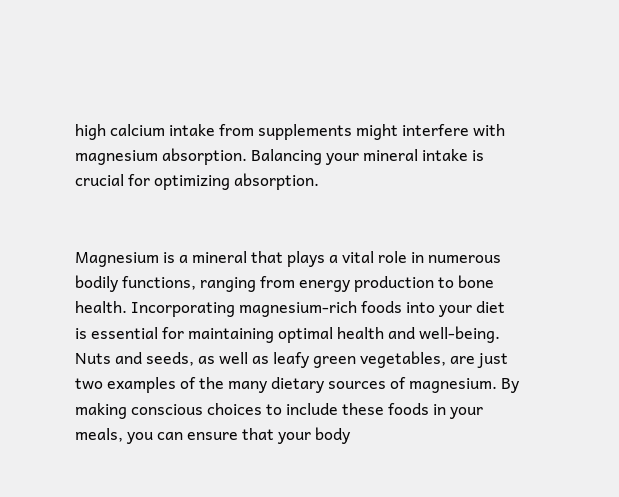high calcium intake from supplements might interfere with magnesium absorption. Balancing your mineral intake is crucial for optimizing absorption.


Magnesium is a mineral that plays a vital role in numerous bodily functions, ranging from energy production to bone health. Incorporating magnesium-rich foods into your diet is essential for maintaining optimal health and well-being. Nuts and seeds, as well as leafy green vegetables, are just two examples of the many dietary sources of magnesium. By making conscious choices to include these foods in your meals, you can ensure that your body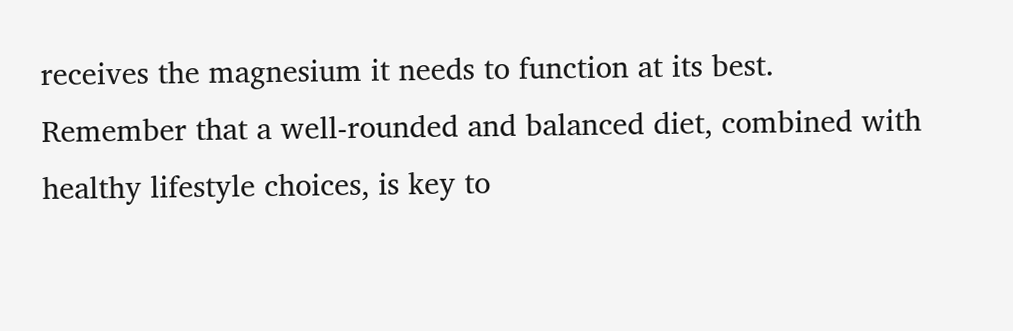receives the magnesium it needs to function at its best. Remember that a well-rounded and balanced diet, combined with healthy lifestyle choices, is key to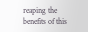reaping the benefits of this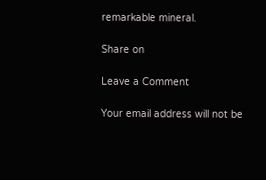remarkable mineral.

Share on

Leave a Comment

Your email address will not be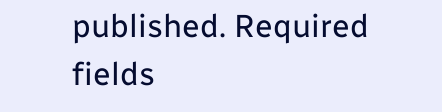published. Required fields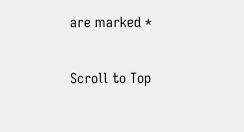are marked *

Scroll to Top